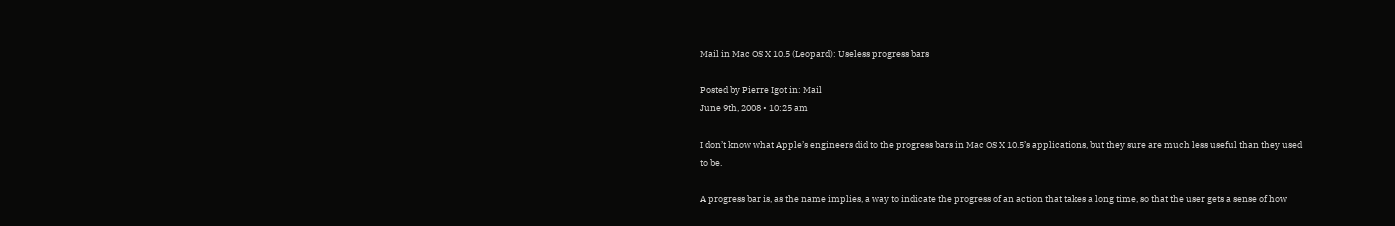Mail in Mac OS X 10.5 (Leopard): Useless progress bars

Posted by Pierre Igot in: Mail
June 9th, 2008 • 10:25 am

I don’t know what Apple’s engineers did to the progress bars in Mac OS X 10.5’s applications, but they sure are much less useful than they used to be.

A progress bar is, as the name implies, a way to indicate the progress of an action that takes a long time, so that the user gets a sense of how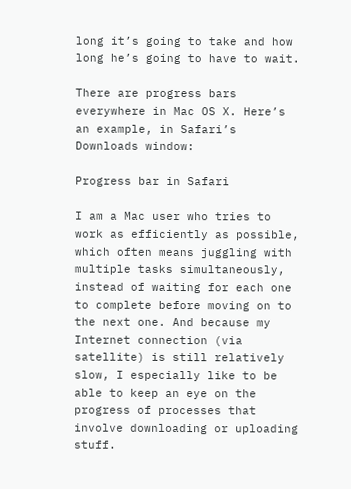long it’s going to take and how long he’s going to have to wait.

There are progress bars everywhere in Mac OS X. Here’s an example, in Safari’s Downloads window:

Progress bar in Safari

I am a Mac user who tries to work as efficiently as possible, which often means juggling with multiple tasks simultaneously, instead of waiting for each one to complete before moving on to the next one. And because my Internet connection (via satellite) is still relatively slow, I especially like to be able to keep an eye on the progress of processes that involve downloading or uploading stuff.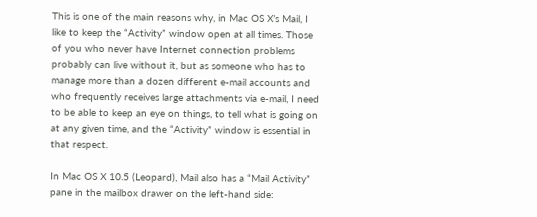This is one of the main reasons why, in Mac OS X’s Mail, I like to keep the “Activity” window open at all times. Those of you who never have Internet connection problems probably can live without it, but as someone who has to manage more than a dozen different e-mail accounts and who frequently receives large attachments via e-mail, I need to be able to keep an eye on things, to tell what is going on at any given time, and the “Activity” window is essential in that respect.

In Mac OS X 10.5 (Leopard), Mail also has a “Mail Activity” pane in the mailbox drawer on the left-hand side: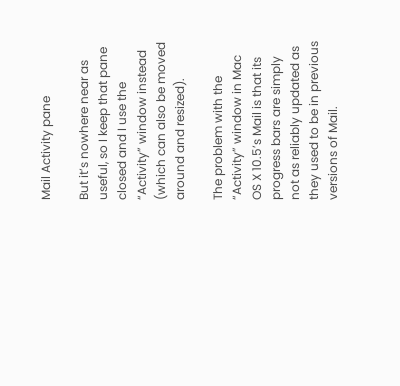Mail Activity pane

But it’s nowhere near as useful, so I keep that pane closed and I use the “Activity” window instead (which can also be moved around and resized).

The problem with the “Activity” window in Mac OS X 10.5’s Mail is that its progress bars are simply not as reliably updated as they used to be in previous versions of Mail.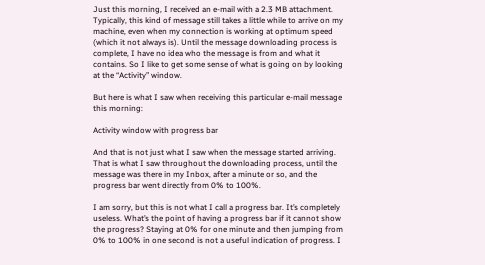Just this morning, I received an e-mail with a 2.3 MB attachment. Typically, this kind of message still takes a little while to arrive on my machine, even when my connection is working at optimum speed (which it not always is). Until the message downloading process is complete, I have no idea who the message is from and what it contains. So I like to get some sense of what is going on by looking at the “Activity” window.

But here is what I saw when receiving this particular e-mail message this morning:

Activity window with progress bar

And that is not just what I saw when the message started arriving. That is what I saw throughout the downloading process, until the message was there in my Inbox, after a minute or so, and the progress bar went directly from 0% to 100%.

I am sorry, but this is not what I call a progress bar. It’s completely useless. What’s the point of having a progress bar if it cannot show the progress? Staying at 0% for one minute and then jumping from 0% to 100% in one second is not a useful indication of progress. I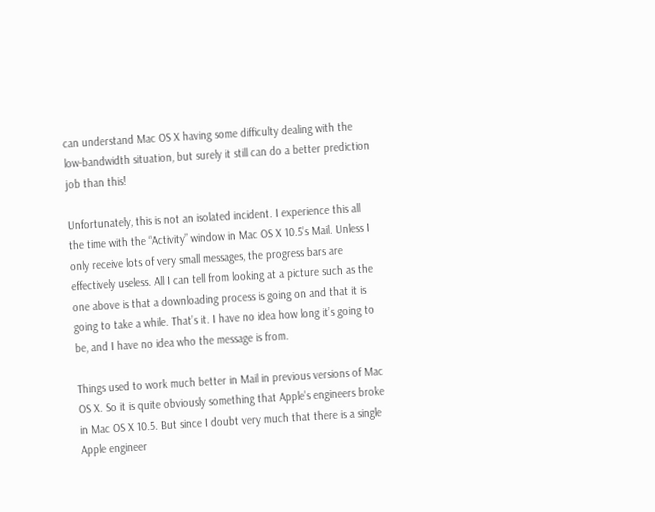can understand Mac OS X having some difficulty dealing with the low-bandwidth situation, but surely it still can do a better prediction job than this!

Unfortunately, this is not an isolated incident. I experience this all the time with the “Activity” window in Mac OS X 10.5’s Mail. Unless I only receive lots of very small messages, the progress bars are effectively useless. All I can tell from looking at a picture such as the one above is that a downloading process is going on and that it is going to take a while. That’s it. I have no idea how long it’s going to be, and I have no idea who the message is from.

Things used to work much better in Mail in previous versions of Mac OS X. So it is quite obviously something that Apple’s engineers broke in Mac OS X 10.5. But since I doubt very much that there is a single Apple engineer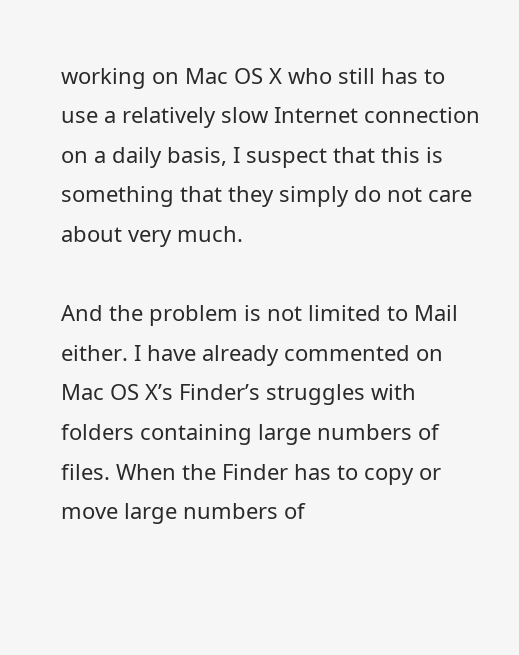working on Mac OS X who still has to use a relatively slow Internet connection on a daily basis, I suspect that this is something that they simply do not care about very much.

And the problem is not limited to Mail either. I have already commented on Mac OS X’s Finder’s struggles with folders containing large numbers of files. When the Finder has to copy or move large numbers of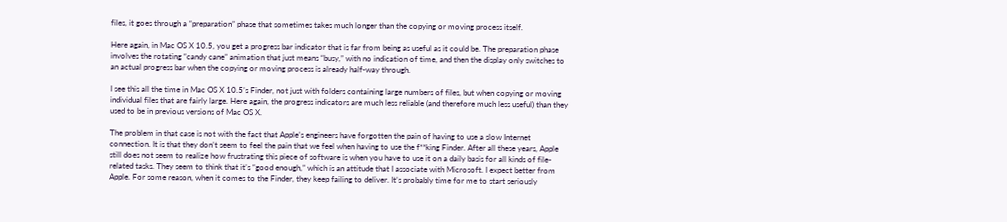files, it goes through a “preparation” phase that sometimes takes much longer than the copying or moving process itself.

Here again, in Mac OS X 10.5, you get a progress bar indicator that is far from being as useful as it could be. The preparation phase involves the rotating “candy cane” animation that just means “busy,” with no indication of time, and then the display only switches to an actual progress bar when the copying or moving process is already half-way through.

I see this all the time in Mac OS X 10.5’s Finder, not just with folders containing large numbers of files, but when copying or moving individual files that are fairly large. Here again, the progress indicators are much less reliable (and therefore much less useful) than they used to be in previous versions of Mac OS X.

The problem in that case is not with the fact that Apple’s engineers have forgotten the pain of having to use a slow Internet connection. It is that they don’t seem to feel the pain that we feel when having to use the f**king Finder. After all these years, Apple still does not seem to realize how frustrating this piece of software is when you have to use it on a daily basis for all kinds of file-related tasks. They seem to think that it’s “good enough,” which is an attitude that I associate with Microsoft. I expect better from Apple. For some reason, when it comes to the Finder, they keep failing to deliver. It’s probably time for me to start seriously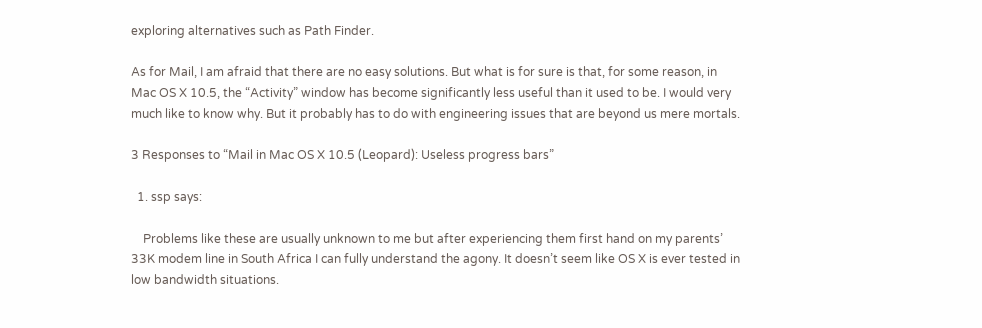exploring alternatives such as Path Finder.

As for Mail, I am afraid that there are no easy solutions. But what is for sure is that, for some reason, in Mac OS X 10.5, the “Activity” window has become significantly less useful than it used to be. I would very much like to know why. But it probably has to do with engineering issues that are beyond us mere mortals.

3 Responses to “Mail in Mac OS X 10.5 (Leopard): Useless progress bars”

  1. ssp says:

    Problems like these are usually unknown to me but after experiencing them first hand on my parents’ 33K modem line in South Africa I can fully understand the agony. It doesn’t seem like OS X is ever tested in low bandwidth situations.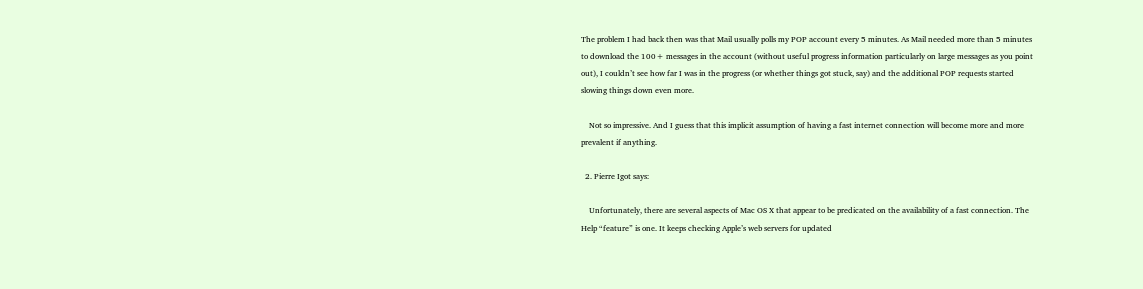The problem I had back then was that Mail usually polls my POP account every 5 minutes. As Mail needed more than 5 minutes to download the 100+ messages in the account (without useful progress information particularly on large messages as you point out), I couldn’t see how far I was in the progress (or whether things got stuck, say) and the additional POP requests started slowing things down even more.

    Not so impressive. And I guess that this implicit assumption of having a fast internet connection will become more and more prevalent if anything.

  2. Pierre Igot says:

    Unfortunately, there are several aspects of Mac OS X that appear to be predicated on the availability of a fast connection. The Help “feature” is one. It keeps checking Apple’s web servers for updated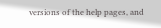versions of the help pages, and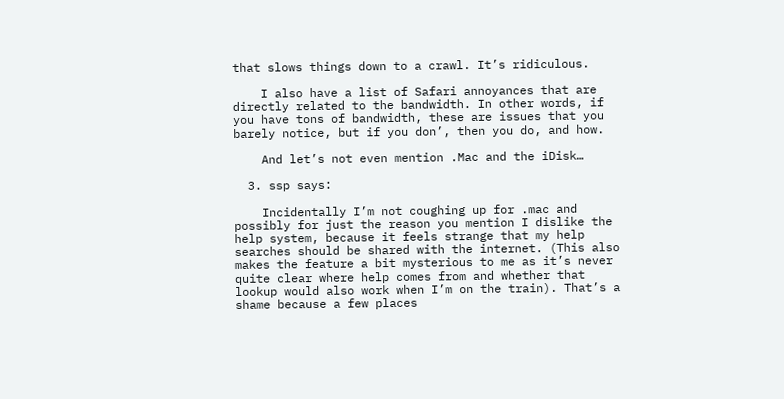that slows things down to a crawl. It’s ridiculous.

    I also have a list of Safari annoyances that are directly related to the bandwidth. In other words, if you have tons of bandwidth, these are issues that you barely notice, but if you don’, then you do, and how.

    And let’s not even mention .Mac and the iDisk…

  3. ssp says:

    Incidentally I’m not coughing up for .mac and possibly for just the reason you mention I dislike the help system, because it feels strange that my help searches should be shared with the internet. (This also makes the feature a bit mysterious to me as it’s never quite clear where help comes from and whether that lookup would also work when I’m on the train). That’s a shame because a few places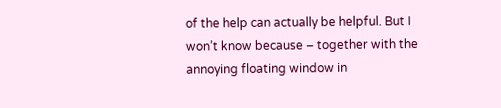of the help can actually be helpful. But I won’t know because – together with the annoying floating window in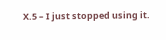X.5 – I just stopped using it.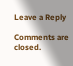Leave a Reply

Comments are closed.